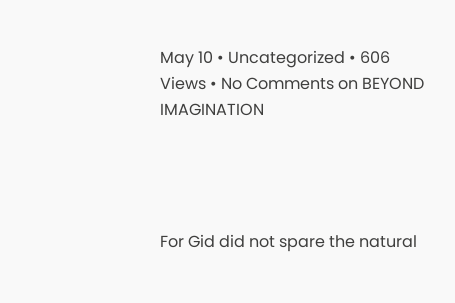May 10 • Uncategorized • 606 Views • No Comments on BEYOND IMAGINATION




For Gid did not spare the natural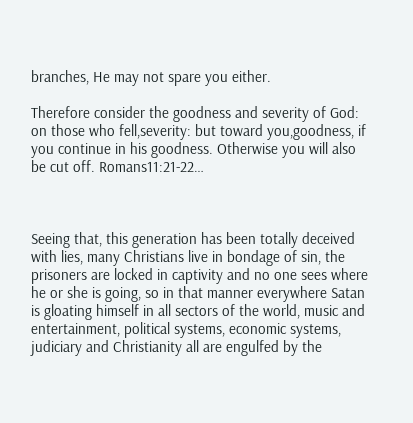branches, He may not spare you either.

Therefore consider the goodness and severity of God: on those who fell,severity: but toward you,goodness, if you continue in his goodness. Otherwise you will also be cut off. Romans11:21-22…



Seeing that, this generation has been totally deceived with lies, many Christians live in bondage of sin, the prisoners are locked in captivity and no one sees where he or she is going, so in that manner everywhere Satan is gloating himself in all sectors of the world, music and entertainment, political systems, economic systems, judiciary and Christianity all are engulfed by the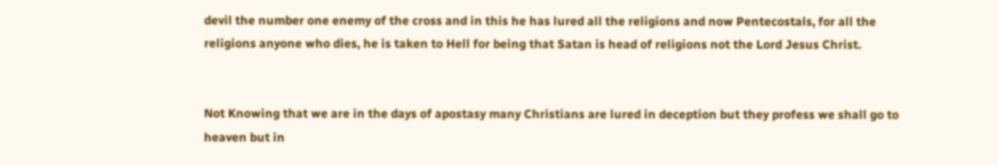devil the number one enemy of the cross and in this he has lured all the religions and now Pentecostals, for all the religions anyone who dies, he is taken to Hell for being that Satan is head of religions not the Lord Jesus Christ.


Not Knowing that we are in the days of apostasy many Christians are lured in deception but they profess we shall go to heaven but in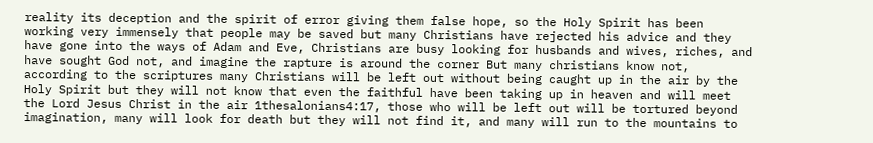reality its deception and the spirit of error giving them false hope, so the Holy Spirit has been working very immensely that people may be saved but many Christians have rejected his advice and they have gone into the ways of Adam and Eve, Christians are busy looking for husbands and wives, riches, and have sought God not, and imagine the rapture is around the corner But many christians know not, according to the scriptures many Christians will be left out without being caught up in the air by the Holy Spirit but they will not know that even the faithful have been taking up in heaven and will meet the Lord Jesus Christ in the air 1thesalonians4:17, those who will be left out will be tortured beyond imagination, many will look for death but they will not find it, and many will run to the mountains to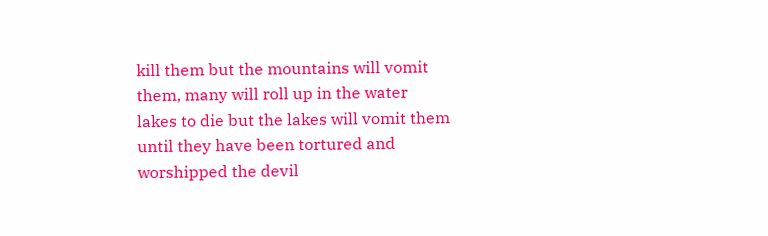kill them but the mountains will vomit them, many will roll up in the water lakes to die but the lakes will vomit them until they have been tortured and worshipped the devil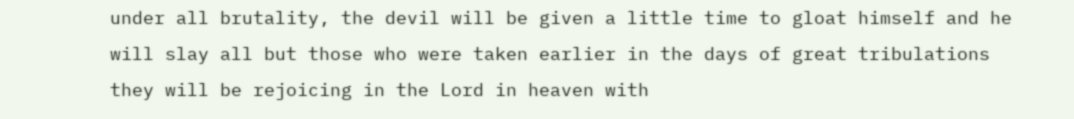under all brutality, the devil will be given a little time to gloat himself and he will slay all but those who were taken earlier in the days of great tribulations they will be rejoicing in the Lord in heaven with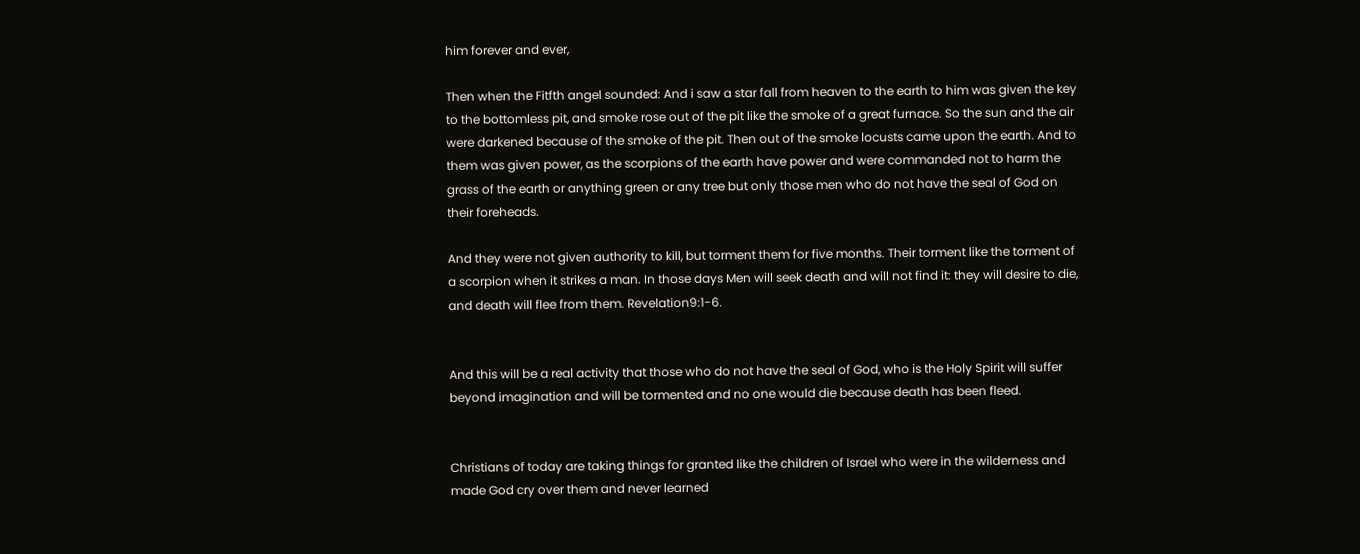him forever and ever,

Then when the Fitfth angel sounded: And i saw a star fall from heaven to the earth to him was given the key to the bottomless pit, and smoke rose out of the pit like the smoke of a great furnace. So the sun and the air were darkened because of the smoke of the pit. Then out of the smoke locusts came upon the earth. And to them was given power, as the scorpions of the earth have power and were commanded not to harm the grass of the earth or anything green or any tree but only those men who do not have the seal of God on their foreheads.

And they were not given authority to kill, but torment them for five months. Their torment like the torment of a scorpion when it strikes a man. In those days Men will seek death and will not find it: they will desire to die, and death will flee from them. Revelation9:1-6.


And this will be a real activity that those who do not have the seal of God, who is the Holy Spirit will suffer beyond imagination and will be tormented and no one would die because death has been fleed.


Christians of today are taking things for granted like the children of Israel who were in the wilderness and made God cry over them and never learned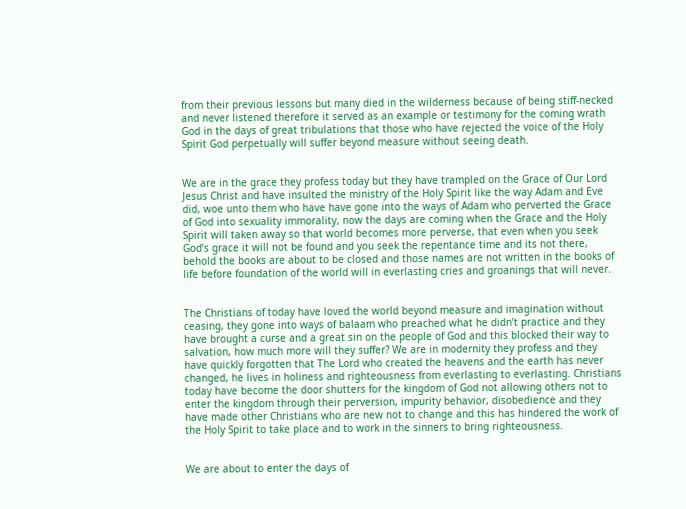from their previous lessons but many died in the wilderness because of being stiff-necked and never listened therefore it served as an example or testimony for the coming wrath God in the days of great tribulations that those who have rejected the voice of the Holy Spirit God perpetually will suffer beyond measure without seeing death.


We are in the grace they profess today but they have trampled on the Grace of Our Lord Jesus Christ and have insulted the ministry of the Holy Spirit like the way Adam and Eve did, woe unto them who have have gone into the ways of Adam who perverted the Grace of God into sexuality immorality, now the days are coming when the Grace and the Holy Spirit will taken away so that world becomes more perverse, that even when you seek God’s grace it will not be found and you seek the repentance time and its not there, behold the books are about to be closed and those names are not written in the books of life before foundation of the world will in everlasting cries and groanings that will never.


The Christians of today have loved the world beyond measure and imagination without ceasing, they gone into ways of balaam who preached what he didn’t practice and they have brought a curse and a great sin on the people of God and this blocked their way to salvation, how much more will they suffer? We are in modernity they profess and they have quickly forgotten that The Lord who created the heavens and the earth has never changed, he lives in holiness and righteousness from everlasting to everlasting. Christians today have become the door shutters for the kingdom of God not allowing others not to enter the kingdom through their perversion, impurity behavior, disobedience and they have made other Christians who are new not to change and this has hindered the work of the Holy Spirit to take place and to work in the sinners to bring righteousness.


We are about to enter the days of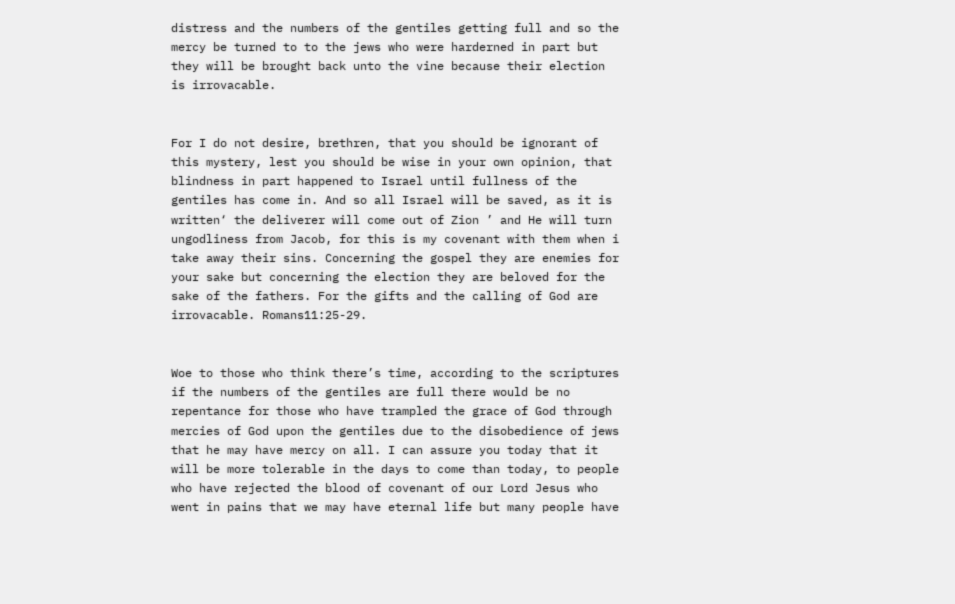distress and the numbers of the gentiles getting full and so the mercy be turned to to the jews who were harderned in part but they will be brought back unto the vine because their election is irrovacable.


For I do not desire, brethren, that you should be ignorant of this mystery, lest you should be wise in your own opinion, that blindness in part happened to Israel until fullness of the gentiles has come in. And so all Israel will be saved, as it is written‘ the deliverer will come out of Zion ’ and He will turn ungodliness from Jacob, for this is my covenant with them when i take away their sins. Concerning the gospel they are enemies for your sake but concerning the election they are beloved for the sake of the fathers. For the gifts and the calling of God are irrovacable. Romans11:25-29.


Woe to those who think there’s time, according to the scriptures if the numbers of the gentiles are full there would be no repentance for those who have trampled the grace of God through mercies of God upon the gentiles due to the disobedience of jews that he may have mercy on all. I can assure you today that it will be more tolerable in the days to come than today, to people who have rejected the blood of covenant of our Lord Jesus who went in pains that we may have eternal life but many people have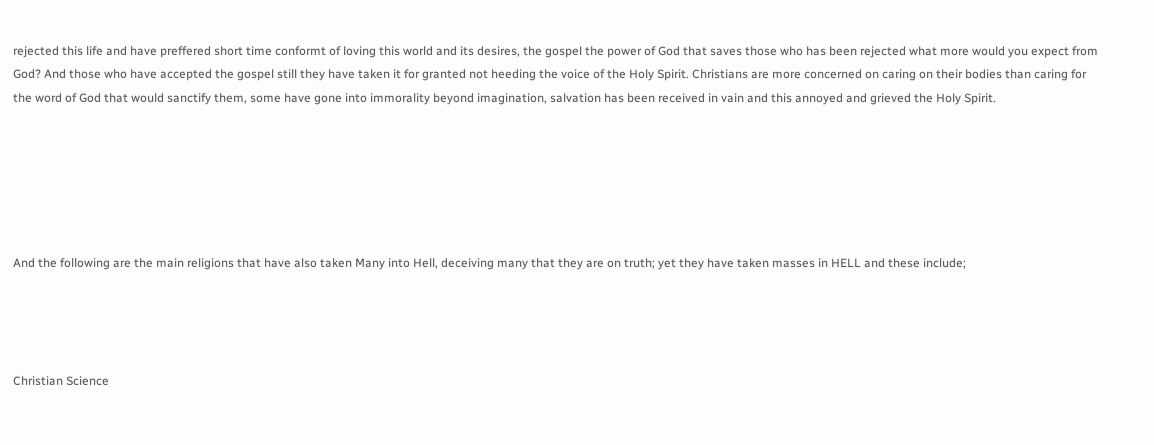rejected this life and have preffered short time conformt of loving this world and its desires, the gospel the power of God that saves those who has been rejected what more would you expect from God? And those who have accepted the gospel still they have taken it for granted not heeding the voice of the Holy Spirit. Christians are more concerned on caring on their bodies than caring for the word of God that would sanctify them, some have gone into immorality beyond imagination, salvation has been received in vain and this annoyed and grieved the Holy Spirit.






And the following are the main religions that have also taken Many into Hell, deceiving many that they are on truth; yet they have taken masses in HELL and these include;




Christian Science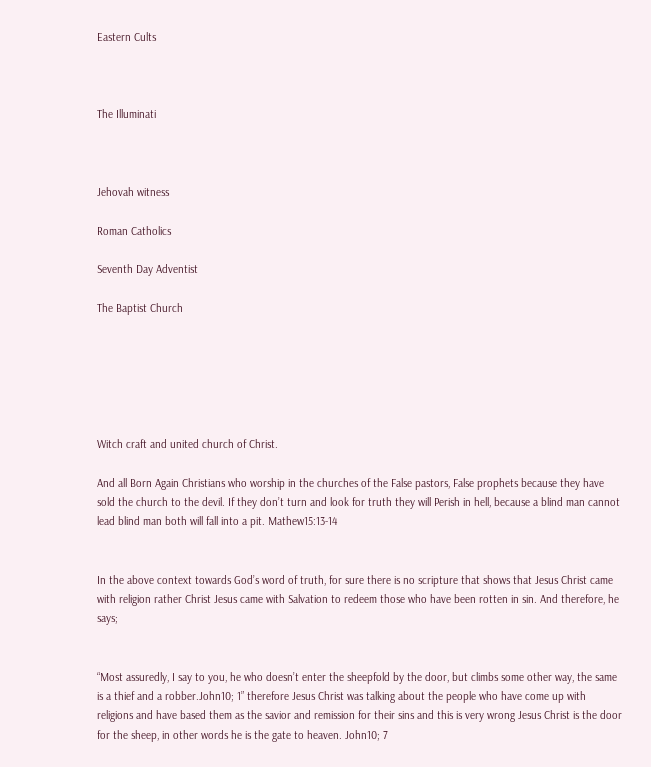Eastern Cults



The Illuminati



Jehovah witness

Roman Catholics

Seventh Day Adventist

The Baptist Church






Witch craft and united church of Christ.

And all Born Again Christians who worship in the churches of the False pastors, False prophets because they have sold the church to the devil. If they don’t turn and look for truth they will Perish in hell, because a blind man cannot lead blind man both will fall into a pit. Mathew15:13-14


In the above context towards God’s word of truth, for sure there is no scripture that shows that Jesus Christ came with religion rather Christ Jesus came with Salvation to redeem those who have been rotten in sin. And therefore, he says;


“Most assuredly, I say to you, he who doesn’t enter the sheepfold by the door, but climbs some other way, the same is a thief and a robber.John10; 1” therefore Jesus Christ was talking about the people who have come up with religions and have based them as the savior and remission for their sins and this is very wrong Jesus Christ is the door for the sheep, in other words he is the gate to heaven. John10; 7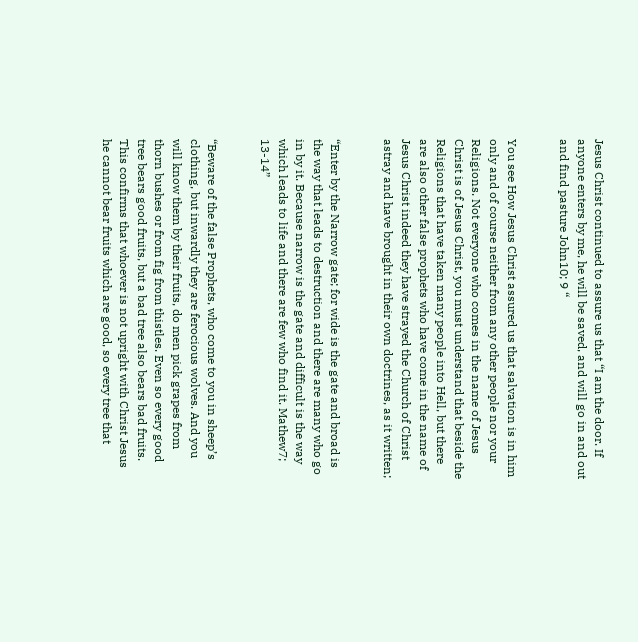Jesus Christ continued to assure us that “I am the door. If anyone enters by me, he will be saved, and will go in and out and find pasture John10; 9 “


You see How Jesus Christ assured us that salvation is in him only and of course neither from any other people nor your Religions. Not everyone who comes in the name of Jesus Christ is of Jesus Christ, you must understand that beside the Religions that have taken many people into Hell, but there are also other false prophets who have come in the name of Jesus Christ indeed they have strayed the Church of Christ astray and have brought in their own doctrines, as it written;


“Enter by the Narrow gate; for wide is the gate and broad is the way that leads to destruction and there are many who go in by it. Because narrow is the gate and difficult is the way which leads to life and there are few who find it. Mathew7; 13-14”


“Beware of the false Prophets, who come to you in sheep’s clothing, but inwardly they are ferocious wolves. And you will know them by their fruits, do men pick grapes from thorn bushes or from fig from thistles. Even so every good tree bears good fruits, but a bad tree also bears bad fruits. This confirms that whoever is not upright with Christ Jesus he cannot bear fruits which are good, so every tree that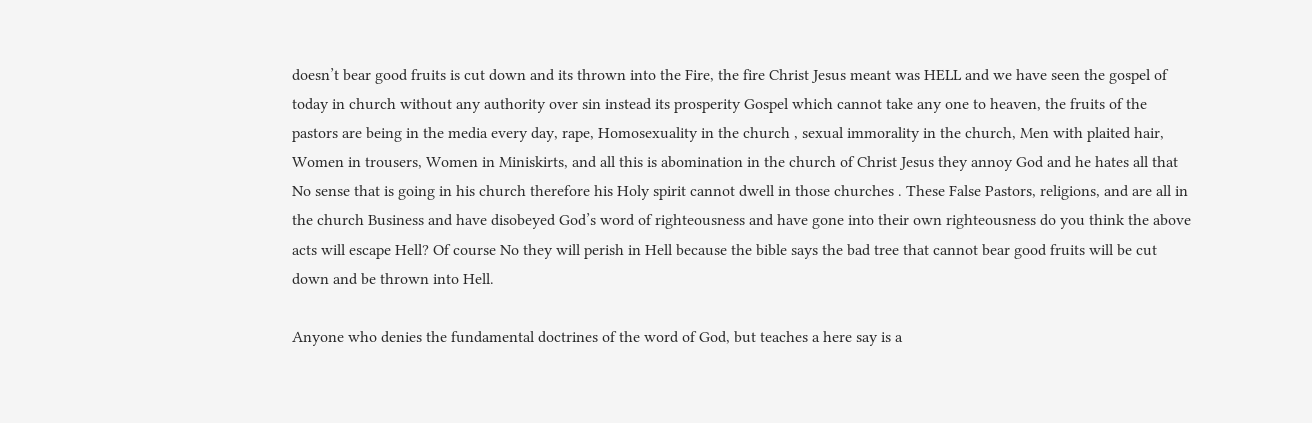doesn’t bear good fruits is cut down and its thrown into the Fire, the fire Christ Jesus meant was HELL and we have seen the gospel of today in church without any authority over sin instead its prosperity Gospel which cannot take any one to heaven, the fruits of the pastors are being in the media every day, rape, Homosexuality in the church , sexual immorality in the church, Men with plaited hair, Women in trousers, Women in Miniskirts, and all this is abomination in the church of Christ Jesus they annoy God and he hates all that No sense that is going in his church therefore his Holy spirit cannot dwell in those churches . These False Pastors, religions, and are all in the church Business and have disobeyed God’s word of righteousness and have gone into their own righteousness do you think the above acts will escape Hell? Of course No they will perish in Hell because the bible says the bad tree that cannot bear good fruits will be cut down and be thrown into Hell.

Anyone who denies the fundamental doctrines of the word of God, but teaches a here say is a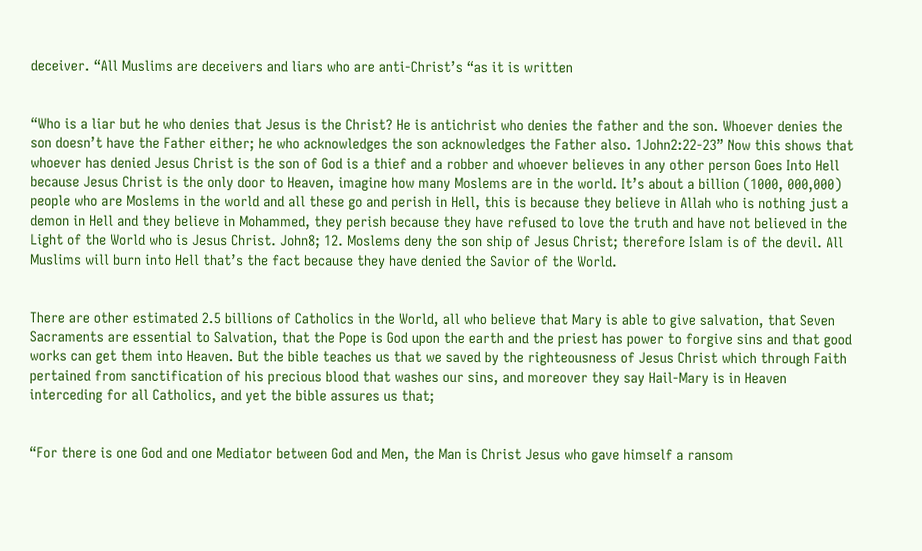deceiver. “All Muslims are deceivers and liars who are anti-Christ’s “as it is written


“Who is a liar but he who denies that Jesus is the Christ? He is antichrist who denies the father and the son. Whoever denies the son doesn’t have the Father either; he who acknowledges the son acknowledges the Father also. 1John2:22-23” Now this shows that whoever has denied Jesus Christ is the son of God is a thief and a robber and whoever believes in any other person Goes Into Hell because Jesus Christ is the only door to Heaven, imagine how many Moslems are in the world. It’s about a billion (1000, 000,000) people who are Moslems in the world and all these go and perish in Hell, this is because they believe in Allah who is nothing just a demon in Hell and they believe in Mohammed, they perish because they have refused to love the truth and have not believed in the Light of the World who is Jesus Christ. John8; 12. Moslems deny the son ship of Jesus Christ; therefore Islam is of the devil. All Muslims will burn into Hell that’s the fact because they have denied the Savior of the World.


There are other estimated 2.5 billions of Catholics in the World, all who believe that Mary is able to give salvation, that Seven Sacraments are essential to Salvation, that the Pope is God upon the earth and the priest has power to forgive sins and that good works can get them into Heaven. But the bible teaches us that we saved by the righteousness of Jesus Christ which through Faith pertained from sanctification of his precious blood that washes our sins, and moreover they say Hail-Mary is in Heaven interceding for all Catholics, and yet the bible assures us that;


“For there is one God and one Mediator between God and Men, the Man is Christ Jesus who gave himself a ransom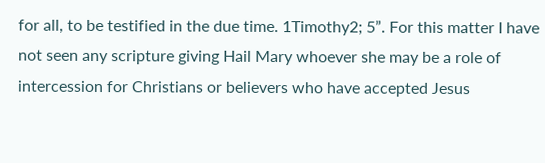for all, to be testified in the due time. 1Timothy2; 5”. For this matter I have not seen any scripture giving Hail Mary whoever she may be a role of intercession for Christians or believers who have accepted Jesus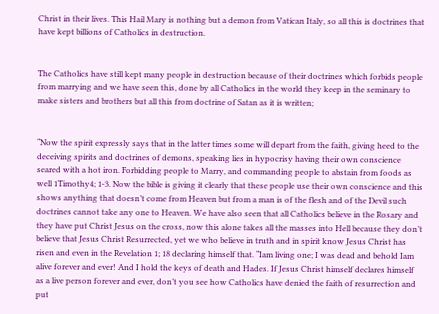Christ in their lives. This Hail Mary is nothing but a demon from Vatican Italy, so all this is doctrines that have kept billions of Catholics in destruction.


The Catholics have still kept many people in destruction because of their doctrines which forbids people from marrying and we have seen this, done by all Catholics in the world they keep in the seminary to make sisters and brothers but all this from doctrine of Satan as it is written;


“Now the spirit expressly says that in the latter times some will depart from the faith, giving heed to the deceiving spirits and doctrines of demons, speaking lies in hypocrisy having their own conscience seared with a hot iron. Forbidding people to Marry, and commanding people to abstain from foods as well 1Timothy4; 1-3. Now the bible is giving it clearly that these people use their own conscience and this shows anything that doesn’t come from Heaven but from a man is of the flesh and of the Devil such doctrines cannot take any one to Heaven. We have also seen that all Catholics believe in the Rosary and they have put Christ Jesus on the cross, now this alone takes all the masses into Hell because they don’t believe that Jesus Christ Resurrected, yet we who believe in truth and in spirit know Jesus Christ has risen and even in the Revelation 1; 18 declaring himself that. “Iam living one; I was dead and behold Iam alive forever and ever! And I hold the keys of death and Hades. If Jesus Christ himself declares himself as a live person forever and ever, don’t you see how Catholics have denied the faith of resurrection and put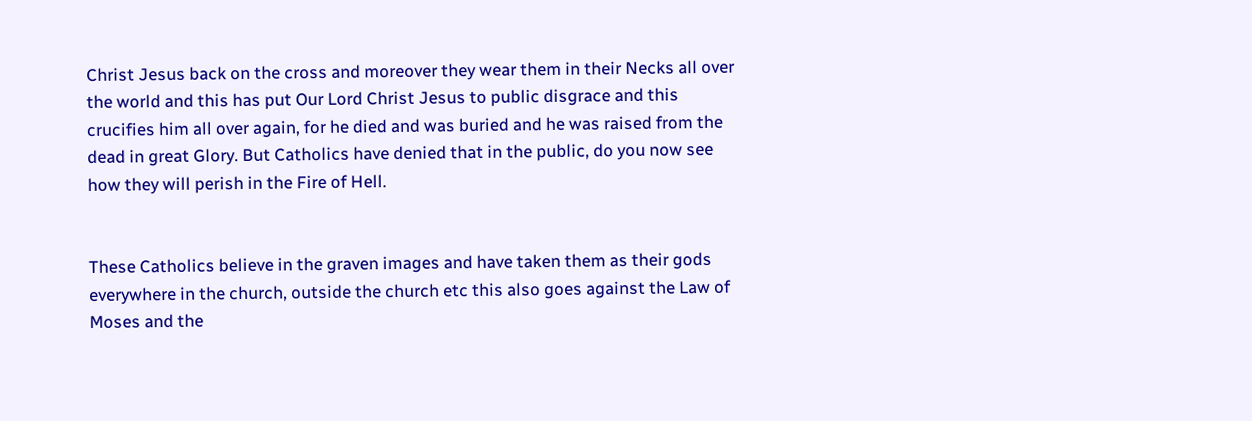Christ Jesus back on the cross and moreover they wear them in their Necks all over the world and this has put Our Lord Christ Jesus to public disgrace and this crucifies him all over again, for he died and was buried and he was raised from the dead in great Glory. But Catholics have denied that in the public, do you now see how they will perish in the Fire of Hell.


These Catholics believe in the graven images and have taken them as their gods everywhere in the church, outside the church etc this also goes against the Law of Moses and the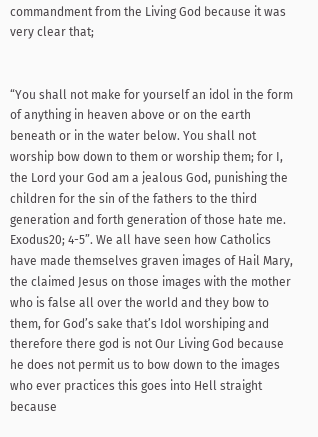commandment from the Living God because it was very clear that;


“You shall not make for yourself an idol in the form of anything in heaven above or on the earth beneath or in the water below. You shall not worship bow down to them or worship them; for I, the Lord your God am a jealous God, punishing the children for the sin of the fathers to the third generation and forth generation of those hate me. Exodus20; 4-5”. We all have seen how Catholics have made themselves graven images of Hail Mary, the claimed Jesus on those images with the mother who is false all over the world and they bow to them, for God’s sake that’s Idol worshiping and therefore there god is not Our Living God because he does not permit us to bow down to the images who ever practices this goes into Hell straight because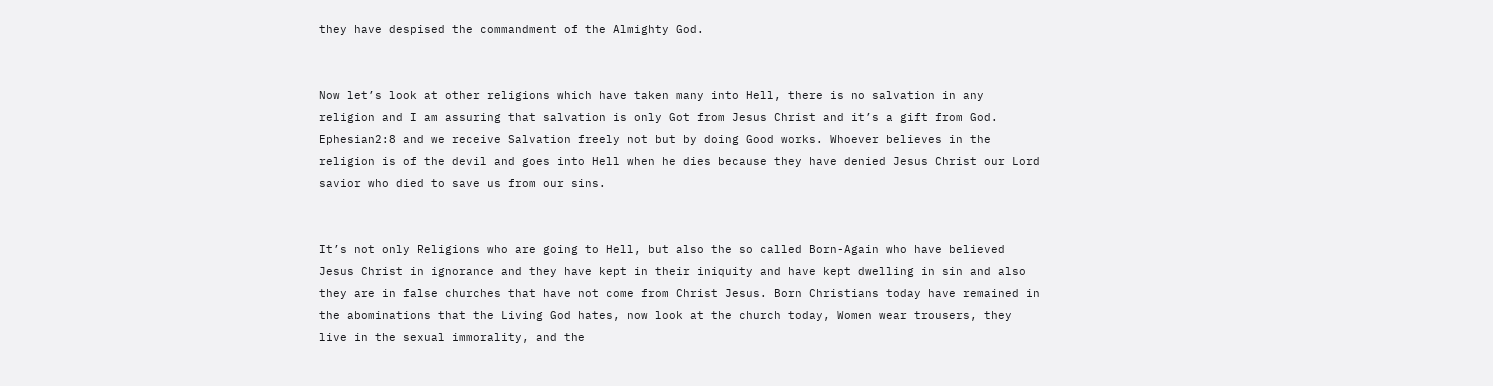they have despised the commandment of the Almighty God.


Now let’s look at other religions which have taken many into Hell, there is no salvation in any religion and I am assuring that salvation is only Got from Jesus Christ and it’s a gift from God. Ephesian2:8 and we receive Salvation freely not but by doing Good works. Whoever believes in the religion is of the devil and goes into Hell when he dies because they have denied Jesus Christ our Lord savior who died to save us from our sins.


It’s not only Religions who are going to Hell, but also the so called Born-Again who have believed Jesus Christ in ignorance and they have kept in their iniquity and have kept dwelling in sin and also they are in false churches that have not come from Christ Jesus. Born Christians today have remained in the abominations that the Living God hates, now look at the church today, Women wear trousers, they live in the sexual immorality, and the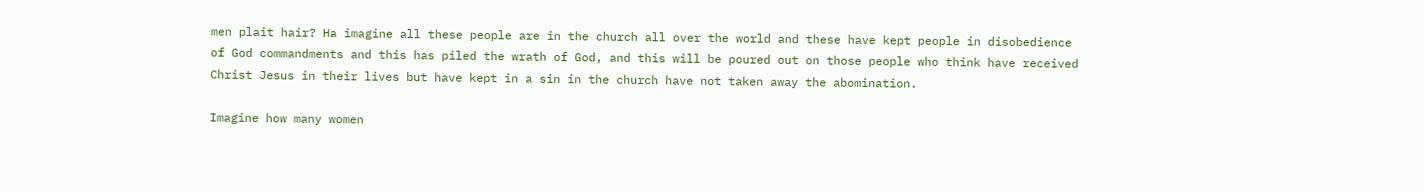men plait hair? Ha imagine all these people are in the church all over the world and these have kept people in disobedience of God commandments and this has piled the wrath of God, and this will be poured out on those people who think have received Christ Jesus in their lives but have kept in a sin in the church have not taken away the abomination.

Imagine how many women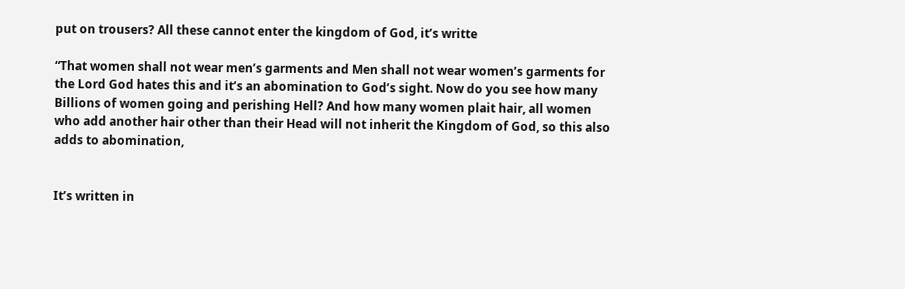put on trousers? All these cannot enter the kingdom of God, it’s writte

“That women shall not wear men’s garments and Men shall not wear women’s garments for the Lord God hates this and it’s an abomination to God’s sight. Now do you see how many Billions of women going and perishing Hell? And how many women plait hair, all women who add another hair other than their Head will not inherit the Kingdom of God, so this also adds to abomination,


It’s written in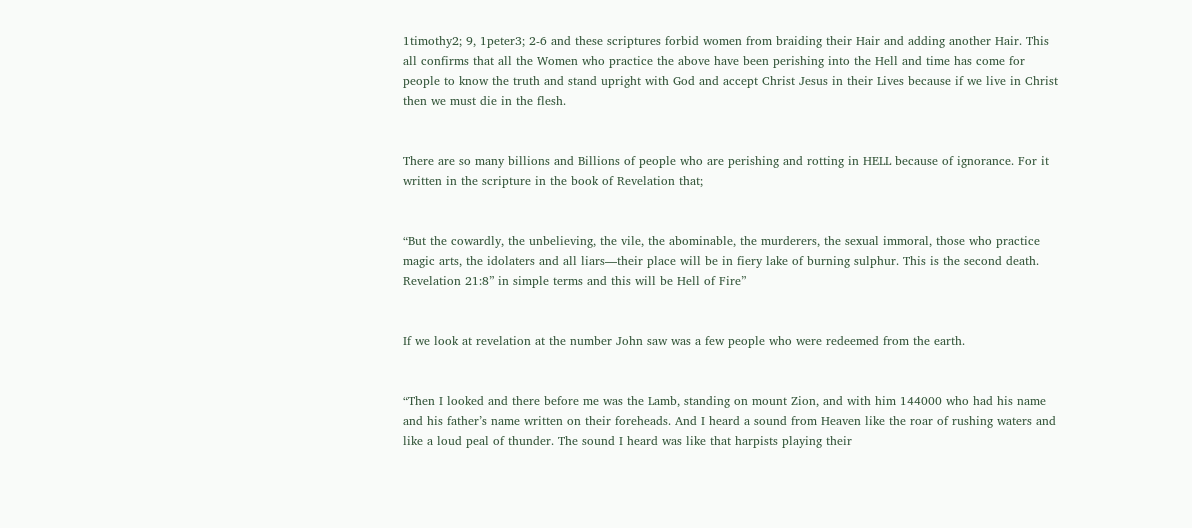1timothy2; 9, 1peter3; 2-6 and these scriptures forbid women from braiding their Hair and adding another Hair. This all confirms that all the Women who practice the above have been perishing into the Hell and time has come for people to know the truth and stand upright with God and accept Christ Jesus in their Lives because if we live in Christ then we must die in the flesh.


There are so many billions and Billions of people who are perishing and rotting in HELL because of ignorance. For it written in the scripture in the book of Revelation that;


“But the cowardly, the unbelieving, the vile, the abominable, the murderers, the sexual immoral, those who practice magic arts, the idolaters and all liars—their place will be in fiery lake of burning sulphur. This is the second death. Revelation 21:8” in simple terms and this will be Hell of Fire”


If we look at revelation at the number John saw was a few people who were redeemed from the earth.


“Then I looked and there before me was the Lamb, standing on mount Zion, and with him 144000 who had his name and his father’s name written on their foreheads. And I heard a sound from Heaven like the roar of rushing waters and like a loud peal of thunder. The sound I heard was like that harpists playing their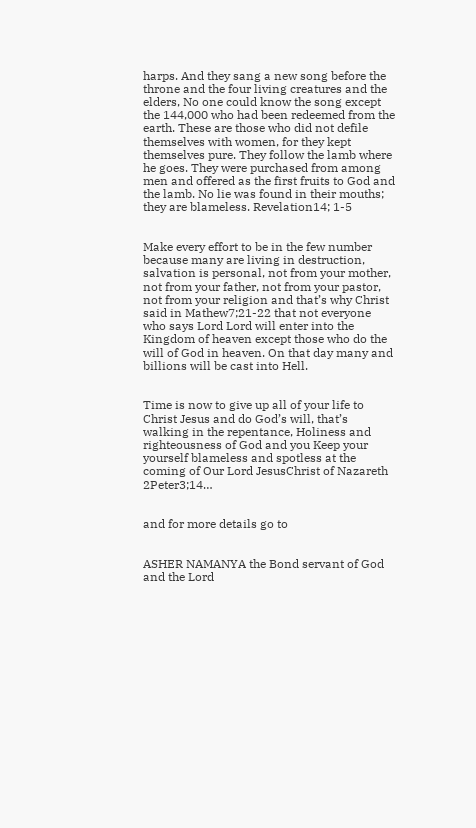harps. And they sang a new song before the throne and the four living creatures and the elders, No one could know the song except the 144,000 who had been redeemed from the earth. These are those who did not defile themselves with women, for they kept themselves pure. They follow the lamb where he goes. They were purchased from among men and offered as the first fruits to God and the lamb. No lie was found in their mouths; they are blameless. Revelation14; 1-5


Make every effort to be in the few number because many are living in destruction, salvation is personal, not from your mother, not from your father, not from your pastor, not from your religion and that’s why Christ said in Mathew7;21-22 that not everyone who says Lord Lord will enter into the Kingdom of heaven except those who do the will of God in heaven. On that day many and billions will be cast into Hell.


Time is now to give up all of your life to Christ Jesus and do God’s will, that’s walking in the repentance, Holiness and righteousness of God and you Keep your yourself blameless and spotless at the coming of Our Lord JesusChrist of Nazareth 2Peter3;14…


and for more details go to


ASHER NAMANYA the Bond servant of God and the Lord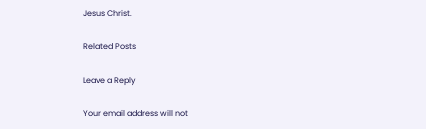Jesus Christ.

Related Posts

Leave a Reply

Your email address will not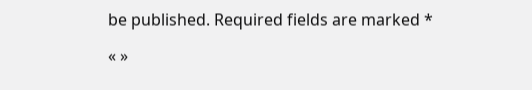be published. Required fields are marked *

« »